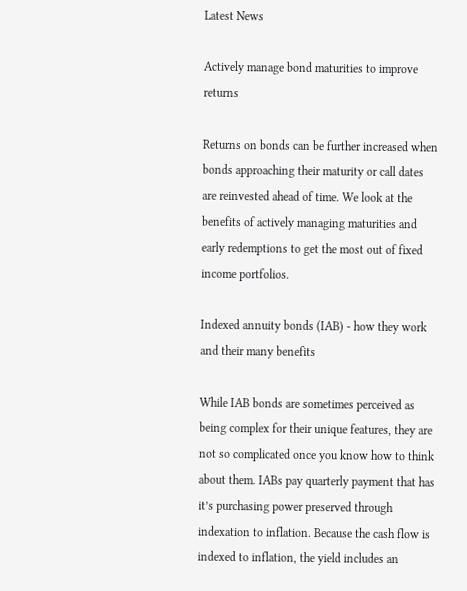Latest News

Actively manage bond maturities to improve returns

Returns on bonds can be further increased when bonds approaching their maturity or call dates are reinvested ahead of time. We look at the benefits of actively managing maturities and early redemptions to get the most out of fixed income portfolios.

Indexed annuity bonds (IAB) - how they work and their many benefits

While IAB bonds are sometimes perceived as being complex for their unique features, they are not so complicated once you know how to think about them. IABs pay quarterly payment that has it’s purchasing power preserved through indexation to inflation. Because the cash flow is indexed to inflation, the yield includes an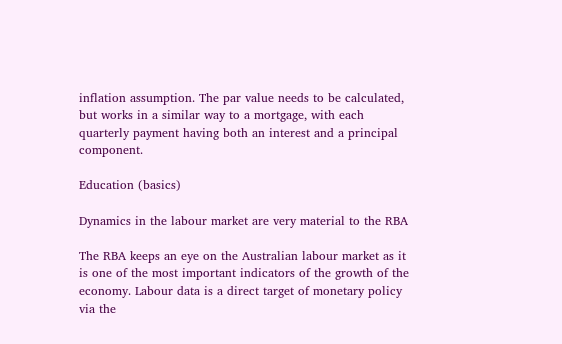inflation assumption. The par value needs to be calculated, but works in a similar way to a mortgage, with each quarterly payment having both an interest and a principal component.

Education (basics)

Dynamics in the labour market are very material to the RBA

The RBA keeps an eye on the Australian labour market as it is one of the most important indicators of the growth of the economy. Labour data is a direct target of monetary policy via the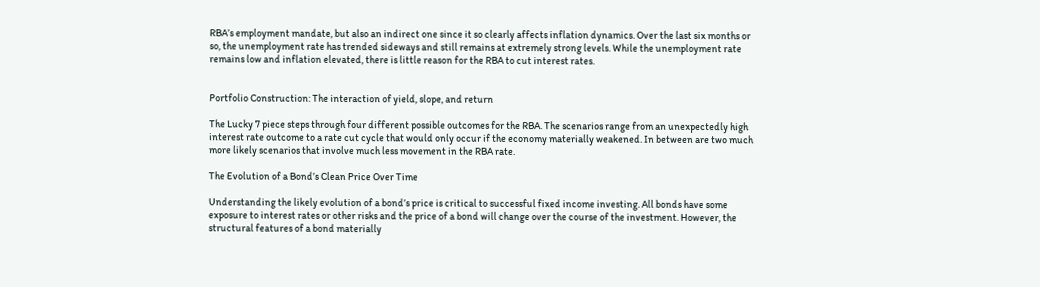RBA’s employment mandate, but also an indirect one since it so clearly affects inflation dynamics. Over the last six months or so, the unemployment rate has trended sideways and still remains at extremely strong levels. While the unemployment rate remains low and inflation elevated, there is little reason for the RBA to cut interest rates.


Portfolio Construction: The interaction of yield, slope, and return

The Lucky 7 piece steps through four different possible outcomes for the RBA. The scenarios range from an unexpectedly high interest rate outcome to a rate cut cycle that would only occur if the economy materially weakened. In between are two much more likely scenarios that involve much less movement in the RBA rate.

The Evolution of a Bond’s Clean Price Over Time

Understanding the likely evolution of a bond’s price is critical to successful fixed income investing. All bonds have some exposure to interest rates or other risks and the price of a bond will change over the course of the investment. However, the structural features of a bond materially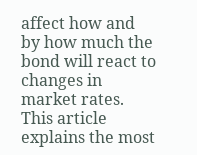affect how and by how much the bond will react to changes in market rates. This article explains the most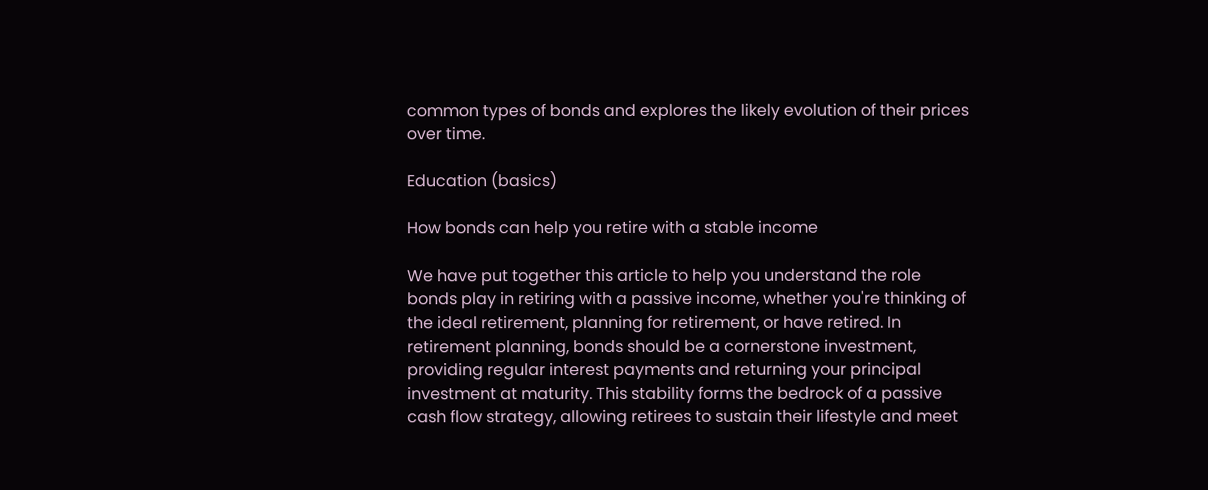common types of bonds and explores the likely evolution of their prices over time.

Education (basics)

How bonds can help you retire with a stable income

We have put together this article to help you understand the role bonds play in retiring with a passive income, whether you're thinking of the ideal retirement, planning for retirement, or have retired. In retirement planning, bonds should be a cornerstone investment, providing regular interest payments and returning your principal investment at maturity. This stability forms the bedrock of a passive cash flow strategy, allowing retirees to sustain their lifestyle and meet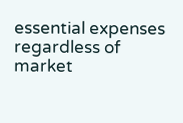essential expenses regardless of market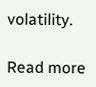volatility.

Read more